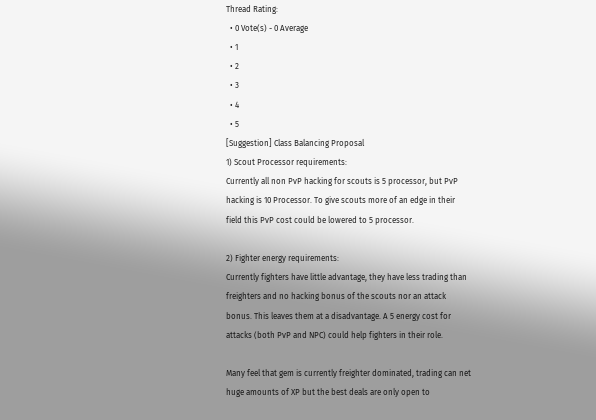Thread Rating:
  • 0 Vote(s) - 0 Average
  • 1
  • 2
  • 3
  • 4
  • 5
[Suggestion] Class Balancing Proposal
1) Scout Processor requirements:
Currently all non PvP hacking for scouts is 5 processor, but PvP hacking is 10 Processor. To give scouts more of an edge in their field this PvP cost could be lowered to 5 processor.

2) Fighter energy requirements:
Currently fighters have little advantage, they have less trading than freighters and no hacking bonus of the scouts nor an attack bonus. This leaves them at a disadvantage. A 5 energy cost for attacks (both PvP and NPC) could help fighters in their role.

Many feel that gem is currently freighter dominated, trading can net huge amounts of XP but the best deals are only open to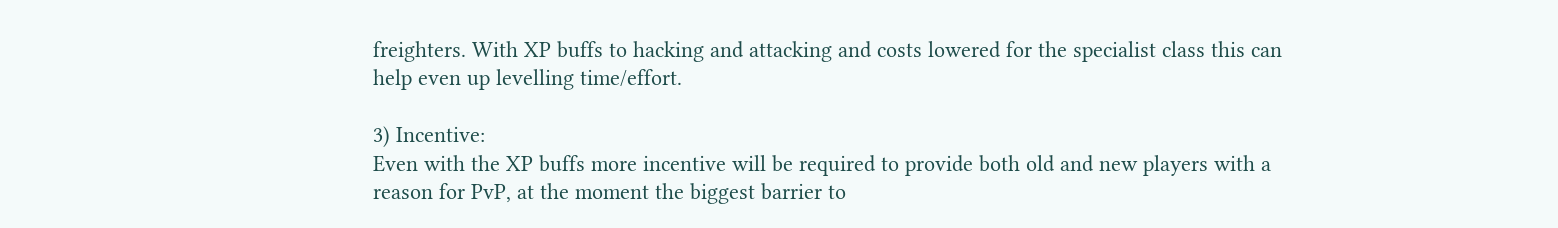freighters. With XP buffs to hacking and attacking and costs lowered for the specialist class this can help even up levelling time/effort.

3) Incentive:
Even with the XP buffs more incentive will be required to provide both old and new players with a reason for PvP, at the moment the biggest barrier to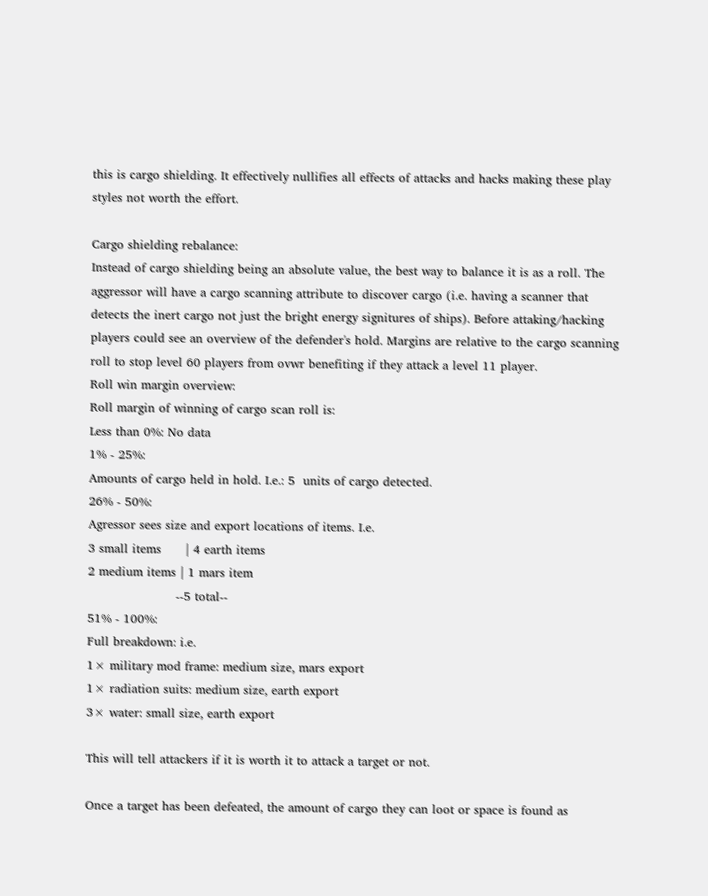this is cargo shielding. It effectively nullifies all effects of attacks and hacks making these play styles not worth the effort.

Cargo shielding rebalance:
Instead of cargo shielding being an absolute value, the best way to balance it is as a roll. The aggressor will have a cargo scanning attribute to discover cargo (i.e. having a scanner that detects the inert cargo not just the bright energy signitures of ships). Before attaking/hacking players could see an overview of the defender's hold. Margins are relative to the cargo scanning roll to stop level 60 players from ovwr benefiting if they attack a level 11 player.
Roll win margin overview:
Roll margin of winning of cargo scan roll is:
Less than 0%: No data
1% - 25%:
Amounts of cargo held in hold. I.e.: 5  units of cargo detected.
26% - 50%:
Agressor sees size and export locations of items. I.e.
3 small items      | 4 earth items
2 medium items | 1 mars item
                      --5 total--
51% - 100%:
Full breakdown: i.e.
1× military mod frame: medium size, mars export
1× radiation suits: medium size, earth export
3× water: small size, earth export

This will tell attackers if it is worth it to attack a target or not.

Once a target has been defeated, the amount of cargo they can loot or space is found as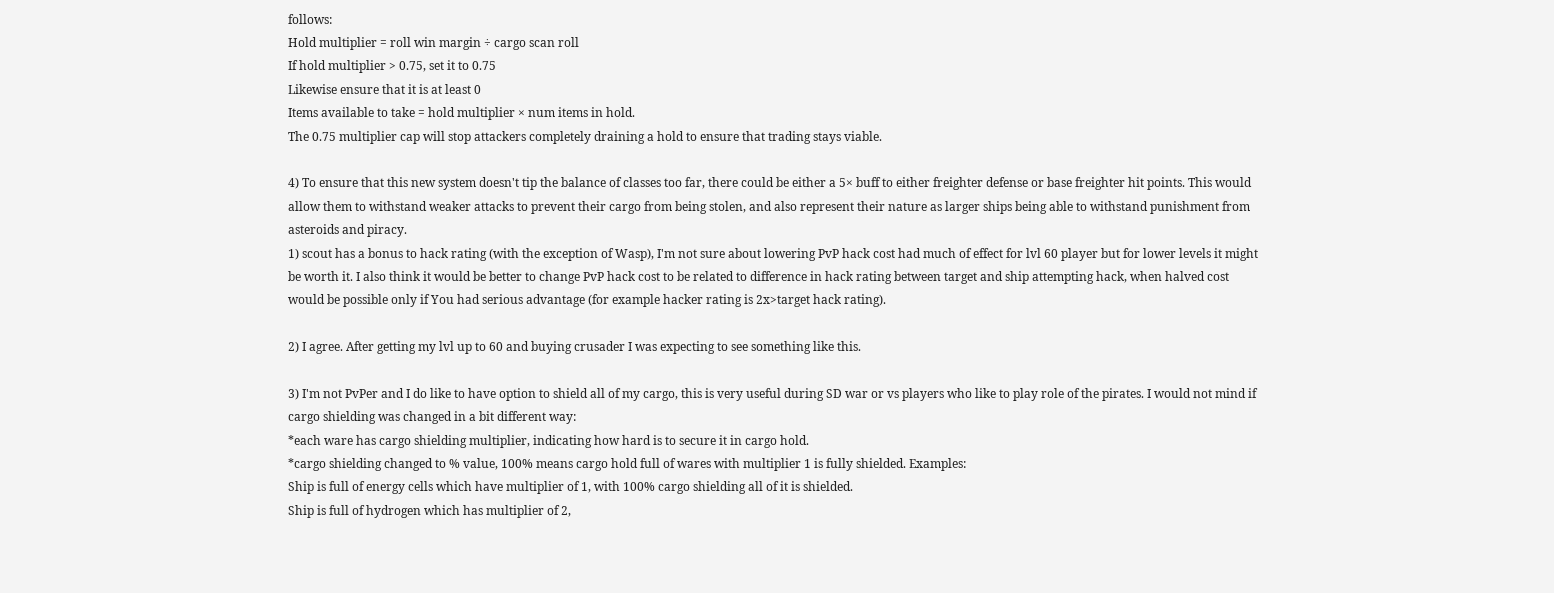follows:
Hold multiplier = roll win margin ÷ cargo scan roll
If hold multiplier > 0.75, set it to 0.75
Likewise ensure that it is at least 0
Items available to take = hold multiplier × num items in hold.
The 0.75 multiplier cap will stop attackers completely draining a hold to ensure that trading stays viable.

4) To ensure that this new system doesn't tip the balance of classes too far, there could be either a 5× buff to either freighter defense or base freighter hit points. This would allow them to withstand weaker attacks to prevent their cargo from being stolen, and also represent their nature as larger ships being able to withstand punishment from asteroids and piracy.
1) scout has a bonus to hack rating (with the exception of Wasp), I'm not sure about lowering PvP hack cost had much of effect for lvl 60 player but for lower levels it might be worth it. I also think it would be better to change PvP hack cost to be related to difference in hack rating between target and ship attempting hack, when halved cost would be possible only if You had serious advantage (for example hacker rating is 2x>target hack rating).

2) I agree. After getting my lvl up to 60 and buying crusader I was expecting to see something like this.

3) I'm not PvPer and I do like to have option to shield all of my cargo, this is very useful during SD war or vs players who like to play role of the pirates. I would not mind if cargo shielding was changed in a bit different way:
*each ware has cargo shielding multiplier, indicating how hard is to secure it in cargo hold.
*cargo shielding changed to % value, 100% means cargo hold full of wares with multiplier 1 is fully shielded. Examples:
Ship is full of energy cells which have multiplier of 1, with 100% cargo shielding all of it is shielded.
Ship is full of hydrogen which has multiplier of 2,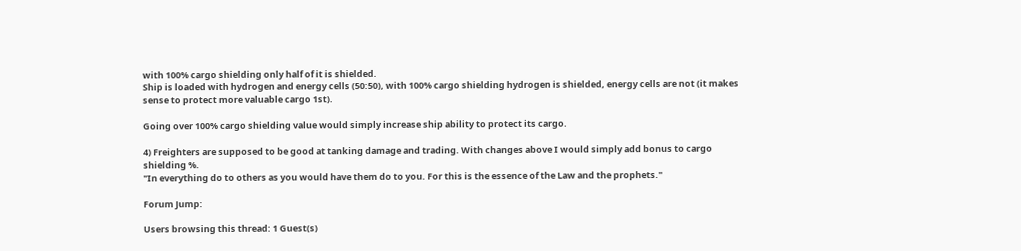with 100% cargo shielding only half of it is shielded.
Ship is loaded with hydrogen and energy cells (50:50), with 100% cargo shielding hydrogen is shielded, energy cells are not (it makes sense to protect more valuable cargo 1st).

Going over 100% cargo shielding value would simply increase ship ability to protect its cargo.

4) Freighters are supposed to be good at tanking damage and trading. With changes above I would simply add bonus to cargo shielding %.
"In everything do to others as you would have them do to you. For this is the essence of the Law and the prophets."

Forum Jump:

Users browsing this thread: 1 Guest(s)